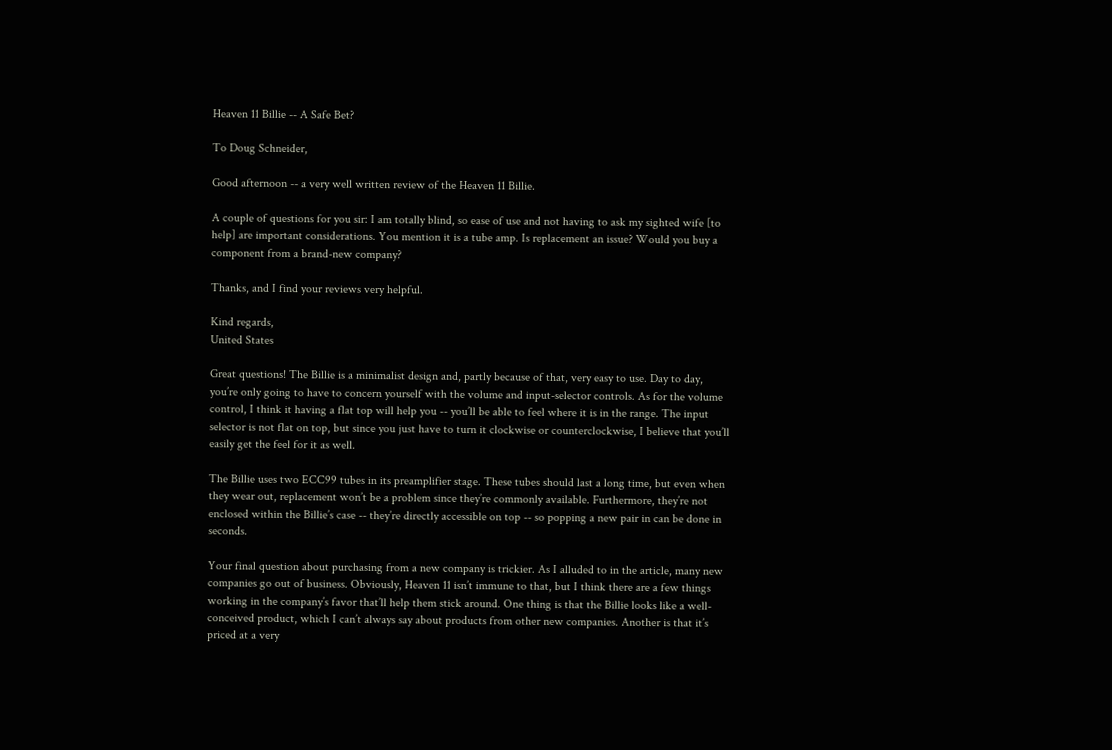Heaven 11 Billie -- A Safe Bet?

To Doug Schneider,

Good afternoon -- a very well written review of the Heaven 11 Billie.

A couple of questions for you sir: I am totally blind, so ease of use and not having to ask my sighted wife [to help] are important considerations. You mention it is a tube amp. Is replacement an issue? Would you buy a component from a brand-new company?

Thanks, and I find your reviews very helpful.

Kind regards,
United States

Great questions! The Billie is a minimalist design and, partly because of that, very easy to use. Day to day, you’re only going to have to concern yourself with the volume and input-selector controls. As for the volume control, I think it having a flat top will help you -- you’ll be able to feel where it is in the range. The input selector is not flat on top, but since you just have to turn it clockwise or counterclockwise, I believe that you’ll easily get the feel for it as well.

The Billie uses two ECC99 tubes in its preamplifier stage. These tubes should last a long time, but even when they wear out, replacement won’t be a problem since they’re commonly available. Furthermore, they’re not enclosed within the Billie’s case -- they’re directly accessible on top -- so popping a new pair in can be done in seconds.

Your final question about purchasing from a new company is trickier. As I alluded to in the article, many new companies go out of business. Obviously, Heaven 11 isn’t immune to that, but I think there are a few things working in the company’s favor that’ll help them stick around. One thing is that the Billie looks like a well-conceived product, which I can’t always say about products from other new companies. Another is that it’s priced at a very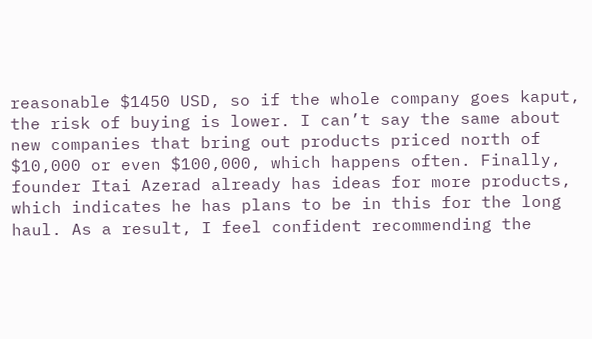reasonable $1450 USD, so if the whole company goes kaput, the risk of buying is lower. I can’t say the same about new companies that bring out products priced north of $10,000 or even $100,000, which happens often. Finally, founder Itai Azerad already has ideas for more products, which indicates he has plans to be in this for the long haul. As a result, I feel confident recommending the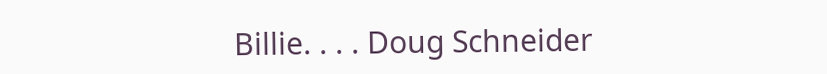Billie. . . . Doug Schneider